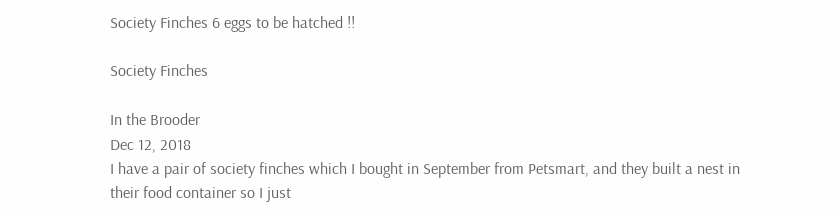Society Finches 6 eggs to be hatched !!

Society Finches

In the Brooder
Dec 12, 2018
I have a pair of society finches which I bought in September from Petsmart, and they built a nest in their food container so I just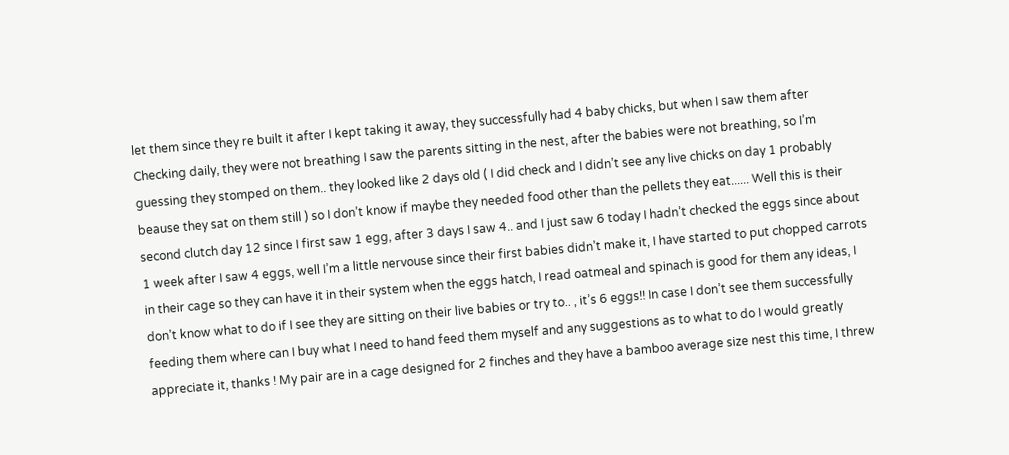let them since they re built it after I kept taking it away, they successfully had 4 baby chicks, but when I saw them after Checking daily, they were not breathing I saw the parents sitting in the nest, after the babies were not breathing, so I’m guessing they stomped on them.. they looked like 2 days old ( I did check and I didn’t see any live chicks on day 1 probably beause they sat on them still ) so I don’t know if maybe they needed food other than the pellets they eat...... Well this is their second clutch day 12 since I first saw 1 egg, after 3 days I saw 4.. and I just saw 6 today I hadn’t checked the eggs since about 1 week after I saw 4 eggs, well I’m a little nervouse since their first babies didn’t make it, I have started to put chopped carrots in their cage so they can have it in their system when the eggs hatch, I read oatmeal and spinach is good for them any ideas, I don’t know what to do if I see they are sitting on their live babies or try to.. , it’s 6 eggs!! In case I don’t see them successfully feeding them where can I buy what I need to hand feed them myself and any suggestions as to what to do I would greatly appreciate it, thanks ! My pair are in a cage designed for 2 finches and they have a bamboo average size nest this time, I threw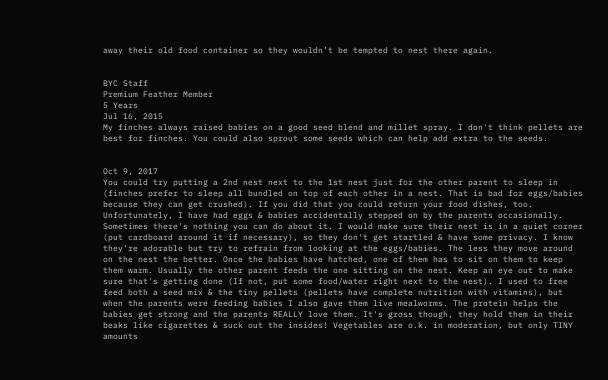away their old food container so they wouldn’t be tempted to nest there again.


BYC Staff
Premium Feather Member
5 Years
Jul 16, 2015
My finches always raised babies on a good seed blend and millet spray. I don't think pellets are best for finches. You could also sprout some seeds which can help add extra to the seeds.


Oct 9, 2017
You could try putting a 2nd nest next to the 1st nest just for the other parent to sleep in (finches prefer to sleep all bundled on top of each other in a nest. That is bad for eggs/babies because they can get crushed). If you did that you could return your food dishes, too. Unfortunately, I have had eggs & babies accidentally stepped on by the parents occasionally. Sometimes there's nothing you can do about it. I would make sure their nest is in a quiet corner (put cardboard around it if necessary), so they don't get startled & have some privacy. I know they're adorable but try to refrain from looking at the eggs/babies. The less they move around on the nest the better. Once the babies have hatched, one of them has to sit on them to keep them warm. Usually the other parent feeds the one sitting on the nest. Keep an eye out to make sure that's getting done (If not, put some food/water right next to the nest). I used to free feed both a seed mix & the tiny pellets (pellets have complete nutrition with vitamins), but when the parents were feeding babies I also gave them live mealworms. The protein helps the babies get strong and the parents REALLY love them. It's gross though, they hold them in their beaks like cigarettes & suck out the insides! Vegetables are o.k. in moderation, but only TINY amounts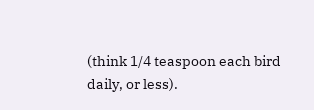(think 1/4 teaspoon each bird daily, or less).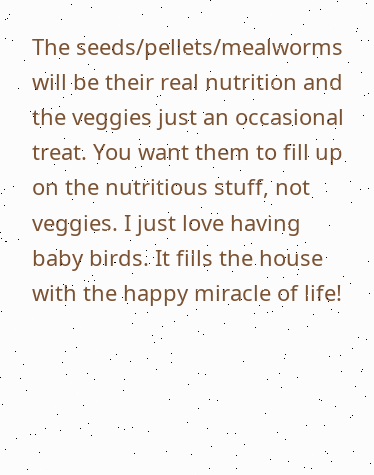The seeds/pellets/mealworms will be their real nutrition and the veggies just an occasional treat. You want them to fill up on the nutritious stuff, not veggies. I just love having baby birds. It fills the house with the happy miracle of life!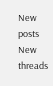New posts New threads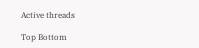Active threads

Top Bottom